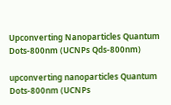Upconverting Nanoparticles Quantum Dots-800nm (UCNPs Qds-800nm)

upconverting nanoparticles Quantum Dots-800nm (UCNPs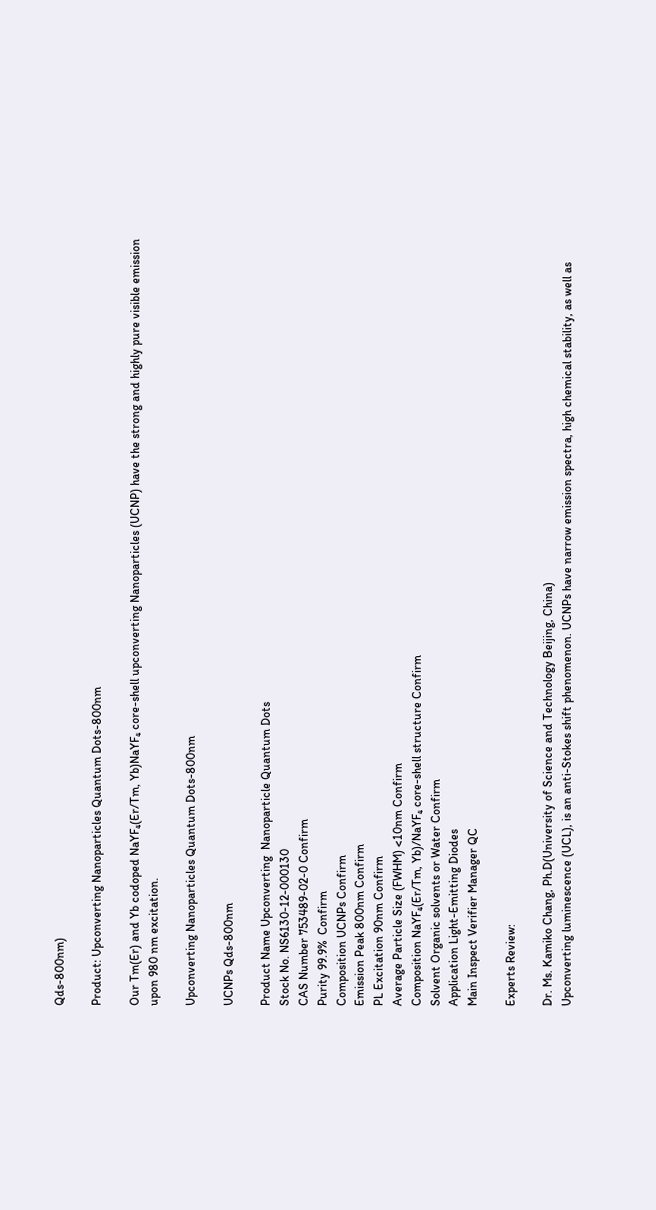Qds-800nm)

Product: Upconverting Nanoparticles Quantum Dots-800nm

Our Tm(Er) and Yb codoped NaYF₄(Er/Tm, Yb)NaYF₄ core-shell upconverting Nanoparticles (UCNP) have the strong and highly pure visible emission upon 980 nm excitation.

Upconverting Nanoparticles Quantum Dots-800nm

UCNPs Qds-800nm

Product Name Upconverting  Nanoparticle Quantum Dots
Stock No. NS6130-12-000130
CAS Number 753489-02-0 Confirm
Purity 99.9%  Confirm
Composition UCNPs Confirm
Emission Peak 800nm Confirm
PL Excitation 90nm Confirm
Average Particle Size (FWHM) <10nm Confirm
Composition NaYF₄(Er/Tm, Yb)/NaYF₄ core-shell structure Confirm
Solvent Organic solvents or Water Confirm
Application Light-Emitting Diodes
Main Inspect Verifier Manager QC

Experts Review:

Dr. Ms. Kamiko Chang, Ph.D(University of Science and Technology Beijing, China)
Upconverting luminescence (UCL), is an anti-Stokes shift phenomenon. UCNPs have narrow emission spectra, high chemical stability, as well as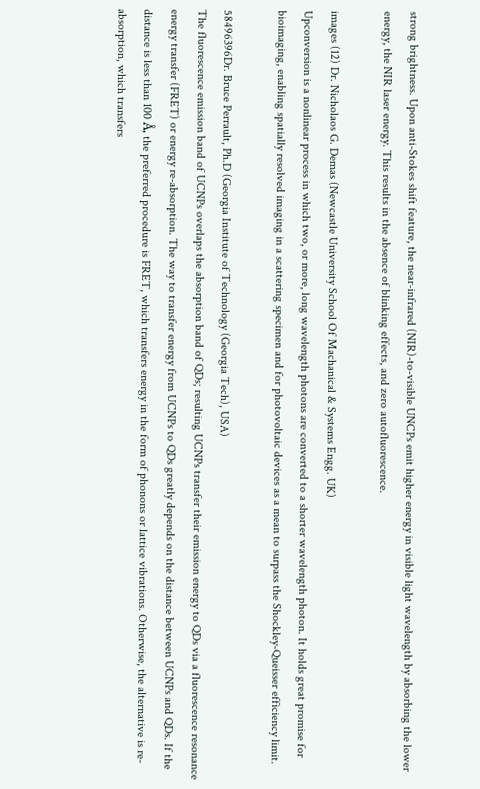strong brightness. Upon anti-Stokes shift feature, the near-infrared (NIR)-to-visible UNCPs emit higher energy in visible light wavelength by absorbing the lower energy, the NIR laser energy. This results in the absence of blinking effects, and zero autofluorescence.

images (12) Dr. Nicholaos G. Demas (Newcastle University School Of Machanical & Systems Engg. UK)
Upconversion is a nonlinear process in which two, or more, long wavelength photons are converted to a shorter wavelength photon. It holds great promise for bioimaging, enabling spatially resolved imaging in a scattering specimen and for photovoltaic devices as a mean to surpass the Shockley-Queisser efficiency limit.

58496396Dr. Bruce Perrault, Ph.D (Georgia Institute of Technology (Georgia Tech), USA)
The fluorescence emission band of UCNPs overlaps the absorption band of QDs; resulting UCNPs transfer their emission energy to QDs via a fluorescence resonance energy transfer (FRET) or energy re-absorption. The way to transfer energy from UCNPs to QDs greatly depends on the distance between UCNPs and QDs. If the distance is less than 100 Å, the preferred procedure is FRET, which transfers energy in the form of phonons or lattice vibrations. Otherwise, the alternative is re-absorption, which transfers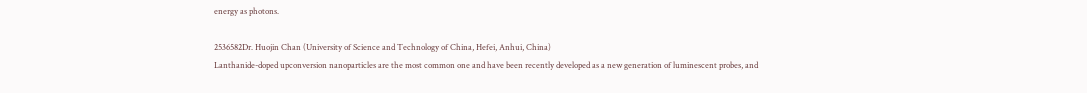energy as photons.

2536582Dr. Huojin Chan (University of Science and Technology of China, Hefei, Anhui, China)
Lanthanide-doped upconversion nanoparticles are the most common one and have been recently developed as a new generation of luminescent probes, and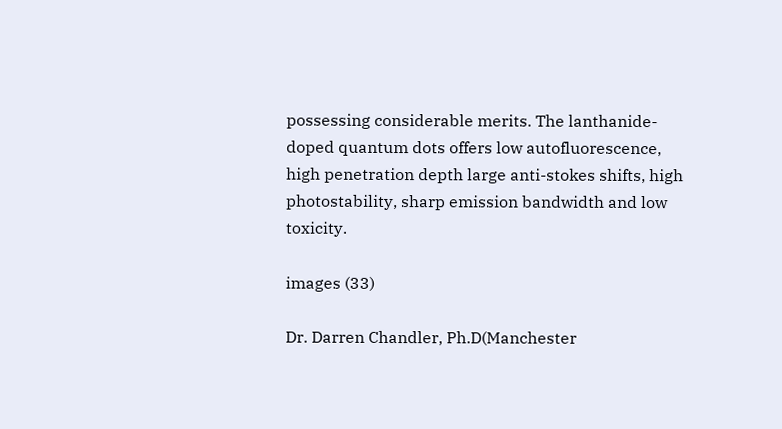possessing considerable merits. The lanthanide-doped quantum dots offers low autofluorescence, high penetration depth large anti-stokes shifts, high photostability, sharp emission bandwidth and low toxicity.

images (33)

Dr. Darren Chandler, Ph.D(Manchester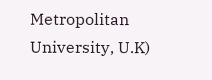Metropolitan University, U.K)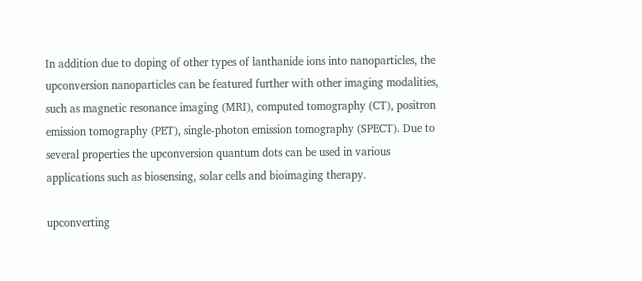In addition due to doping of other types of lanthanide ions into nanoparticles, the upconversion nanoparticles can be featured further with other imaging modalities, such as magnetic resonance imaging (MRI), computed tomography (CT), positron emission tomography (PET), single-photon emission tomography (SPECT). Due to several properties the upconversion quantum dots can be used in various applications such as biosensing, solar cells and bioimaging therapy.

upconverting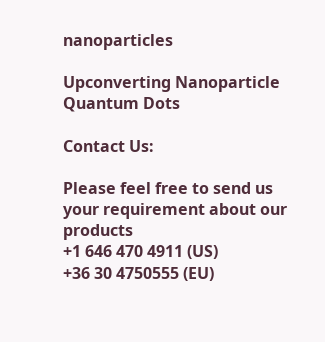nanoparticles

Upconverting Nanoparticle Quantum Dots

Contact Us:

Please feel free to send us your requirement about our products
+1 646 470 4911 (US)
+36 30 4750555 (EU)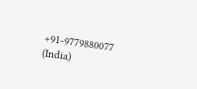+91-9779880077 (India)